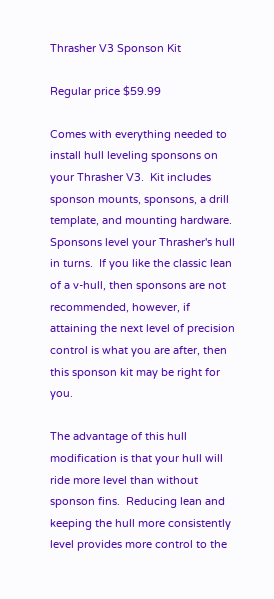Thrasher V3 Sponson Kit

Regular price $59.99

Comes with everything needed to install hull leveling sponsons on your Thrasher V3.  Kit includes sponson mounts, sponsons, a drill template, and mounting hardware.  Sponsons level your Thrasher's hull in turns.  If you like the classic lean of a v-hull, then sponsons are not recommended, however, if attaining the next level of precision control is what you are after, then this sponson kit may be right for you.

The advantage of this hull modification is that your hull will ride more level than without sponson fins.  Reducing lean and keeping the hull more consistently level provides more control to the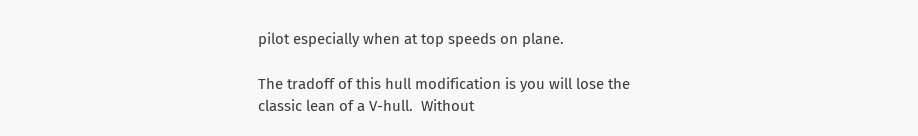pilot especially when at top speeds on plane.

The tradoff of this hull modification is you will lose the classic lean of a V-hull.  Without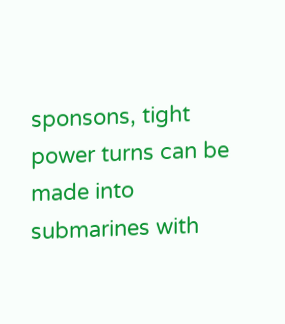sponsons, tight power turns can be made into submarines with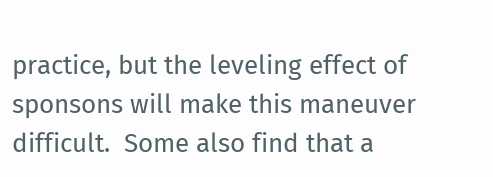practice, but the leveling effect of sponsons will make this maneuver difficult.  Some also find that a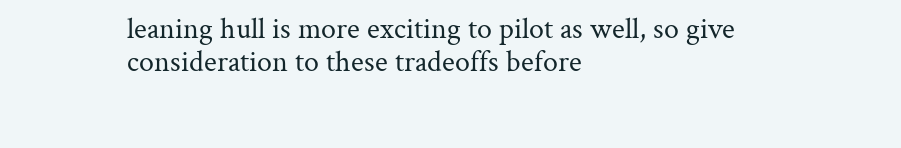leaning hull is more exciting to pilot as well, so give consideration to these tradeoffs before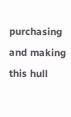purchasing and making this hull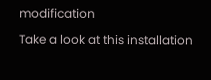modification

Take a look at this installation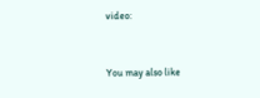video:


You may also like